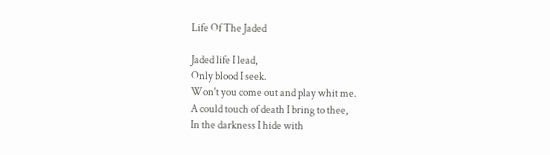Life Of The Jaded

Jaded life I lead,
Only blood I seek.
Won't you come out and play whit me.
A could touch of death I bring to thee,
In the darkness I hide with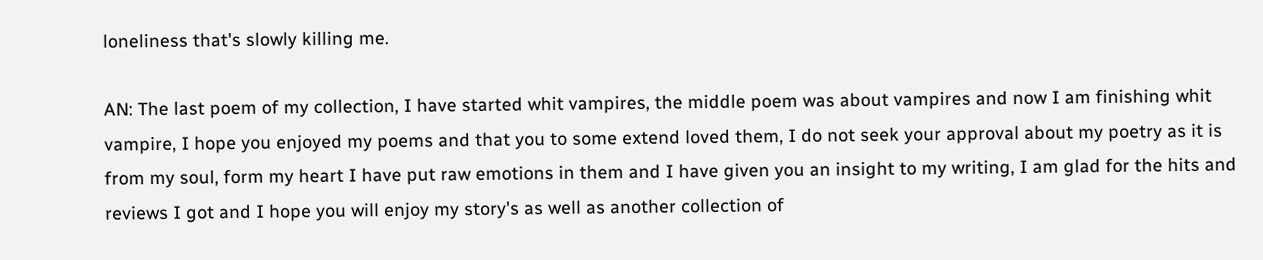loneliness that's slowly killing me.

AN: The last poem of my collection, I have started whit vampires, the middle poem was about vampires and now I am finishing whit vampire, I hope you enjoyed my poems and that you to some extend loved them, I do not seek your approval about my poetry as it is from my soul, form my heart I have put raw emotions in them and I have given you an insight to my writing, I am glad for the hits and reviews I got and I hope you will enjoy my story's as well as another collection of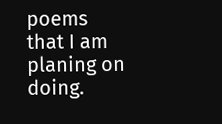poems that I am planing on doing.